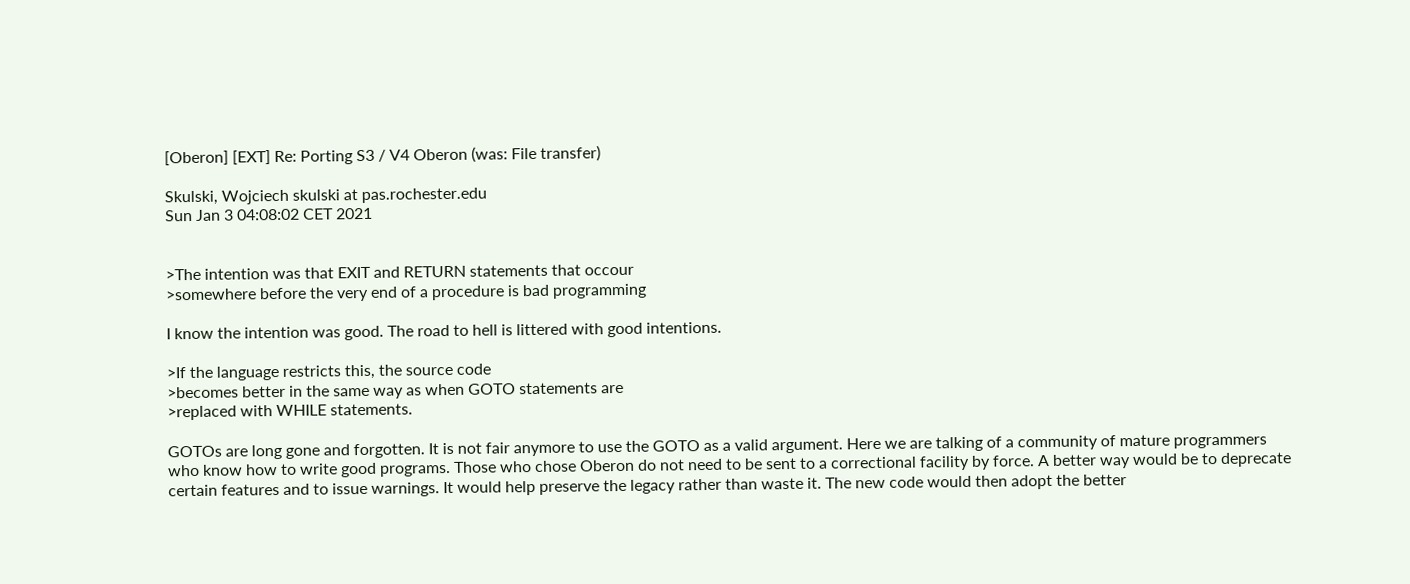[Oberon] [EXT] Re: Porting S3 / V4 Oberon (was: File transfer)

Skulski, Wojciech skulski at pas.rochester.edu
Sun Jan 3 04:08:02 CET 2021


>The intention was that EXIT and RETURN statements that occour
>somewhere before the very end of a procedure is bad programming

I know the intention was good. The road to hell is littered with good intentions.

>If the language restricts this, the source code
>becomes better in the same way as when GOTO statements are
>replaced with WHILE statements.

GOTOs are long gone and forgotten. It is not fair anymore to use the GOTO as a valid argument. Here we are talking of a community of mature programmers who know how to write good programs. Those who chose Oberon do not need to be sent to a correctional facility by force. A better way would be to deprecate certain features and to issue warnings. It would help preserve the legacy rather than waste it. The new code would then adopt the better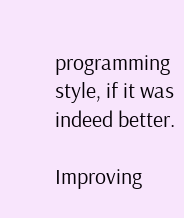programming style, if it was indeed better.

Improving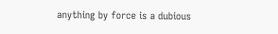anything by force is a dubious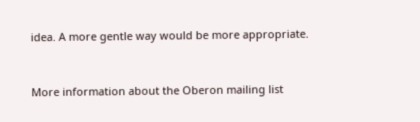idea. A more gentle way would be more appropriate.


More information about the Oberon mailing list